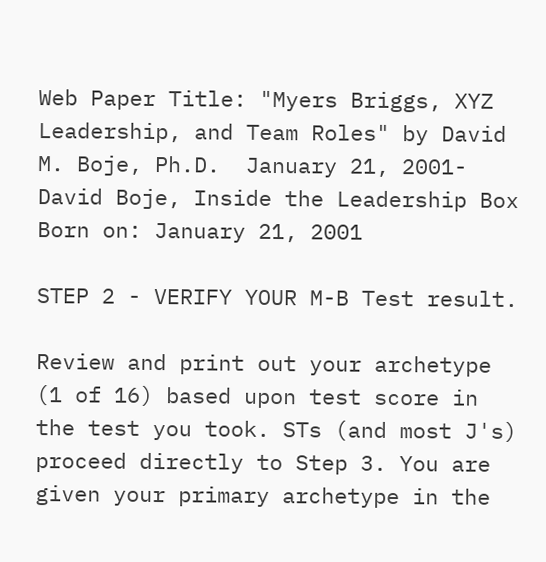Web Paper Title: "Myers Briggs, XYZ Leadership, and Team Roles" by David M. Boje, Ph.D.  January 21, 2001- David Boje, Inside the Leadership Box
Born on: January 21, 2001

STEP 2 - VERIFY YOUR M-B Test result.

Review and print out your archetype (1 of 16) based upon test score in the test you took. STs (and most J's) proceed directly to Step 3. You are given your primary archetype in the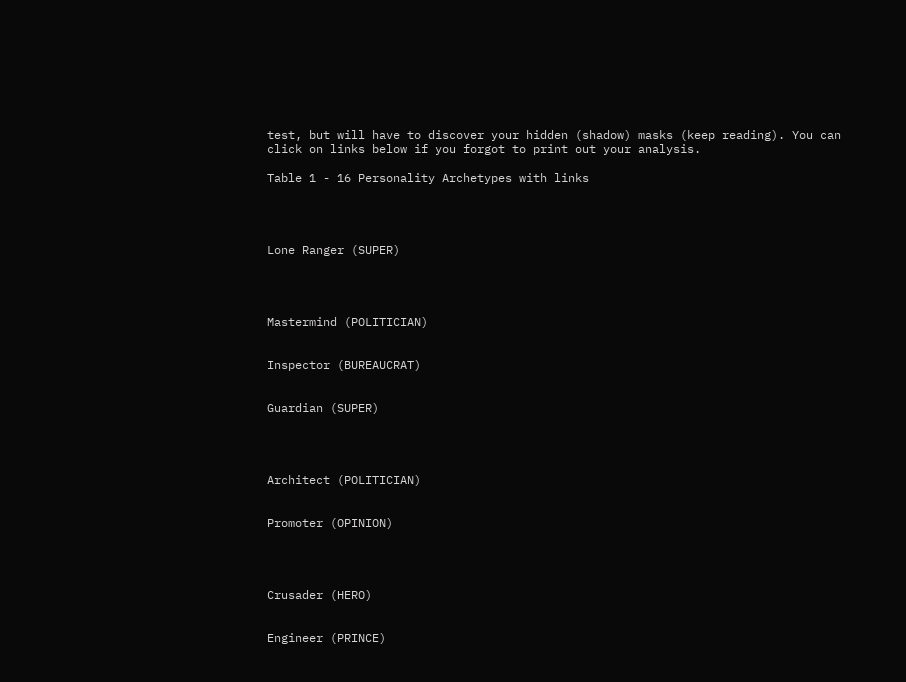test, but will have to discover your hidden (shadow) masks (keep reading). You can click on links below if you forgot to print out your analysis.

Table 1 - 16 Personality Archetypes with links




Lone Ranger (SUPER)




Mastermind (POLITICIAN)


Inspector (BUREAUCRAT)


Guardian (SUPER)




Architect (POLITICIAN)


Promoter (OPINION)




Crusader (HERO)


Engineer (PRINCE)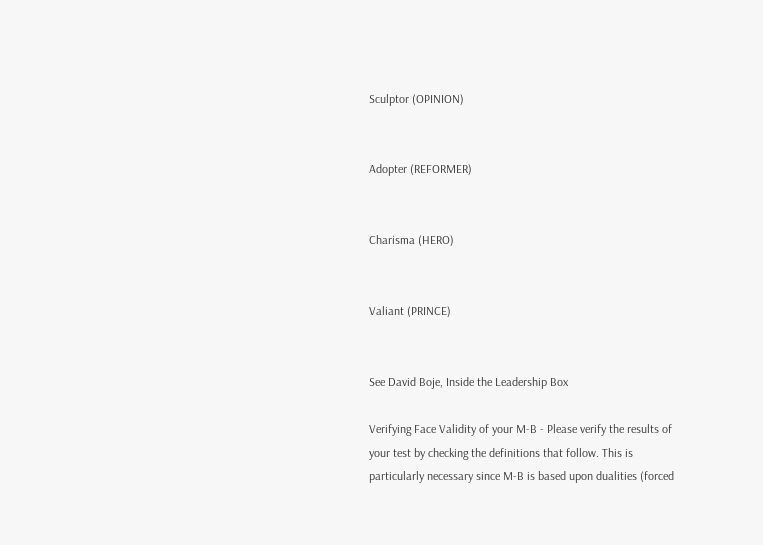Sculptor (OPINION)


Adopter (REFORMER)


Charisma (HERO)


Valiant (PRINCE)


See David Boje, Inside the Leadership Box

Verifying Face Validity of your M-B - Please verify the results of your test by checking the definitions that follow. This is particularly necessary since M-B is based upon dualities (forced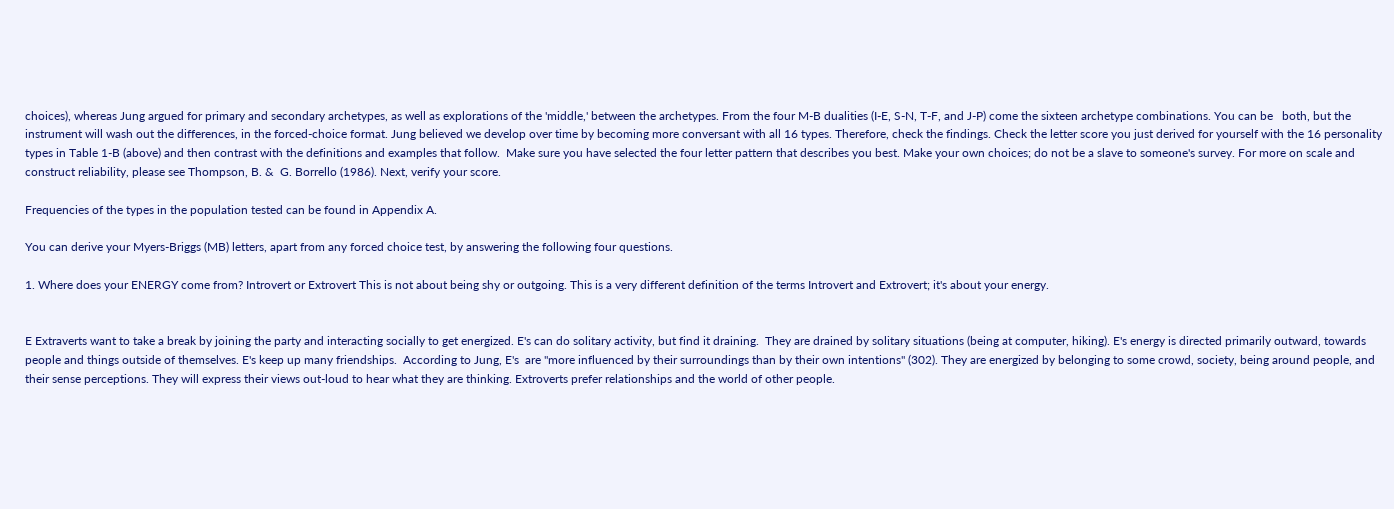choices), whereas Jung argued for primary and secondary archetypes, as well as explorations of the 'middle,' between the archetypes. From the four M-B dualities (I-E, S-N, T-F, and J-P) come the sixteen archetype combinations. You can be   both, but the instrument will wash out the differences, in the forced-choice format. Jung believed we develop over time by becoming more conversant with all 16 types. Therefore, check the findings. Check the letter score you just derived for yourself with the 16 personality types in Table 1-B (above) and then contrast with the definitions and examples that follow.  Make sure you have selected the four letter pattern that describes you best. Make your own choices; do not be a slave to someone's survey. For more on scale and construct reliability, please see Thompson, B. &  G. Borrello (1986). Next, verify your score.

Frequencies of the types in the population tested can be found in Appendix A.

You can derive your Myers-Briggs (MB) letters, apart from any forced choice test, by answering the following four questions.

1. Where does your ENERGY come from? Introvert or Extrovert This is not about being shy or outgoing. This is a very different definition of the terms Introvert and Extrovert; it's about your energy.


E Extraverts want to take a break by joining the party and interacting socially to get energized. E's can do solitary activity, but find it draining.  They are drained by solitary situations (being at computer, hiking). E's energy is directed primarily outward, towards people and things outside of themselves. E's keep up many friendships.  According to Jung, E's  are "more influenced by their surroundings than by their own intentions" (302). They are energized by belonging to some crowd, society, being around people, and their sense perceptions. They will express their views out-loud to hear what they are thinking. Extroverts prefer relationships and the world of other people.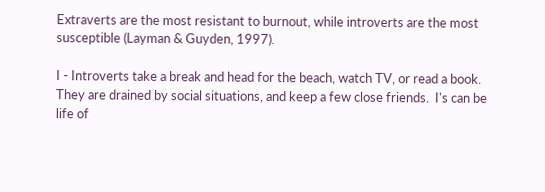Extraverts are the most resistant to burnout, while introverts are the most susceptible (Layman & Guyden, 1997).

I - Introverts take a break and head for the beach, watch TV, or read a book. They are drained by social situations, and keep a few close friends.  I's can be life of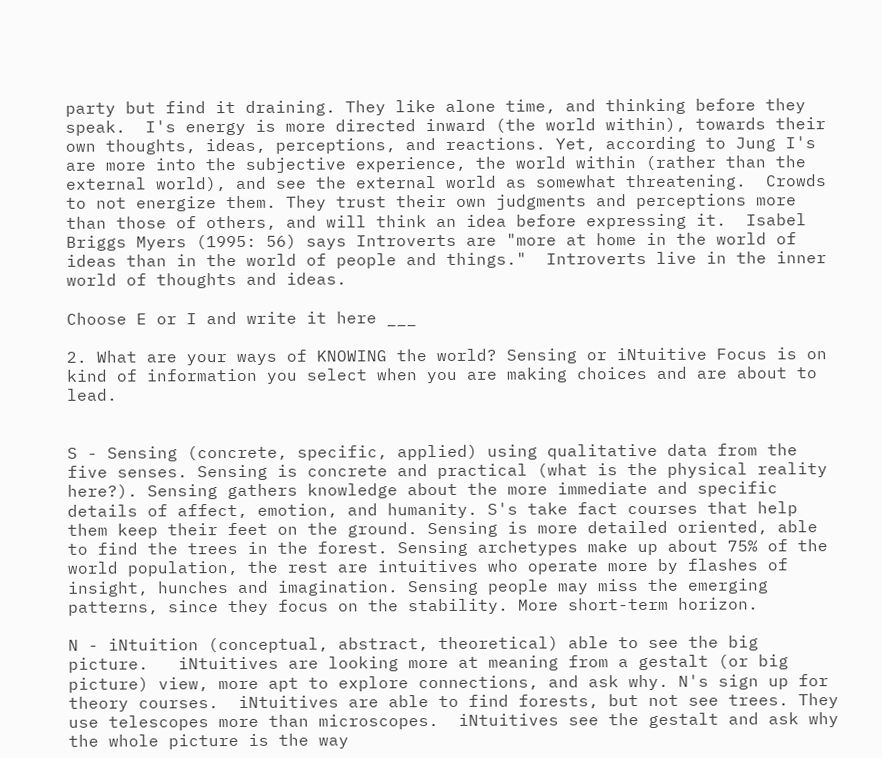party but find it draining. They like alone time, and thinking before they speak.  I's energy is more directed inward (the world within), towards their own thoughts, ideas, perceptions, and reactions. Yet, according to Jung I's are more into the subjective experience, the world within (rather than the external world), and see the external world as somewhat threatening.  Crowds to not energize them. They trust their own judgments and perceptions more than those of others, and will think an idea before expressing it.  Isabel Briggs Myers (1995: 56) says Introverts are "more at home in the world of ideas than in the world of people and things."  Introverts live in the inner world of thoughts and ideas.

Choose E or I and write it here ___

2. What are your ways of KNOWING the world? Sensing or iNtuitive Focus is on kind of information you select when you are making choices and are about to lead.


S - Sensing (concrete, specific, applied) using qualitative data from the five senses. Sensing is concrete and practical (what is the physical reality here?). Sensing gathers knowledge about the more immediate and specific details of affect, emotion, and humanity. S's take fact courses that help them keep their feet on the ground. Sensing is more detailed oriented, able to find the trees in the forest. Sensing archetypes make up about 75% of the world population, the rest are intuitives who operate more by flashes of insight, hunches and imagination. Sensing people may miss the emerging patterns, since they focus on the stability. More short-term horizon.

N - iNtuition (conceptual, abstract, theoretical) able to see the big picture.   iNtuitives are looking more at meaning from a gestalt (or big picture) view, more apt to explore connections, and ask why. N's sign up for theory courses.  iNtuitives are able to find forests, but not see trees. They use telescopes more than microscopes.  iNtuitives see the gestalt and ask why the whole picture is the way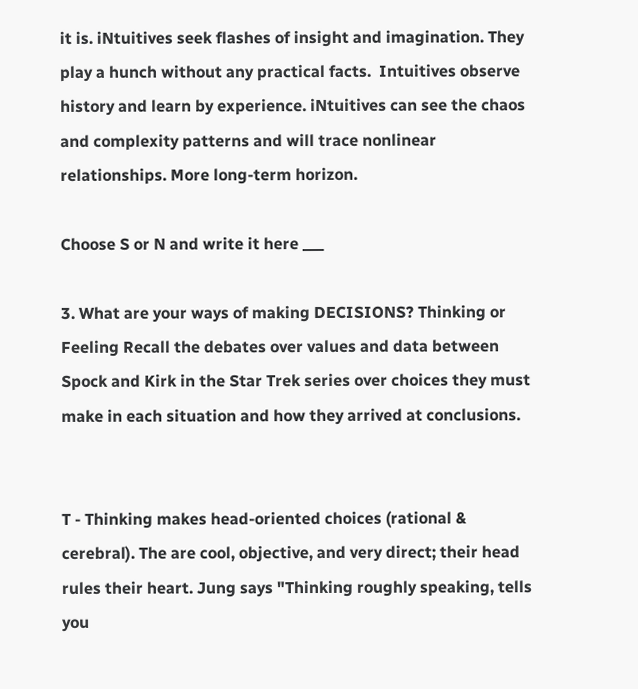it is. iNtuitives seek flashes of insight and imagination. They play a hunch without any practical facts.  Intuitives observe history and learn by experience. iNtuitives can see the chaos and complexity patterns and will trace nonlinear relationships. More long-term horizon.

Choose S or N and write it here ___

3. What are your ways of making DECISIONS? Thinking or Feeling Recall the debates over values and data between Spock and Kirk in the Star Trek series over choices they must make in each situation and how they arrived at conclusions.


T - Thinking makes head-oriented choices (rational & cerebral). The are cool, objective, and very direct; their head rules their heart. Jung says "Thinking roughly speaking, tells you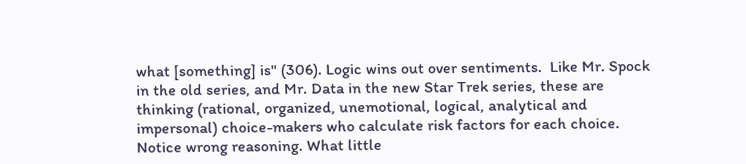what [something] is" (306). Logic wins out over sentiments.  Like Mr. Spock in the old series, and Mr. Data in the new Star Trek series, these are thinking (rational, organized, unemotional, logical, analytical and impersonal) choice-makers who calculate risk factors for each choice.  Notice wrong reasoning. What little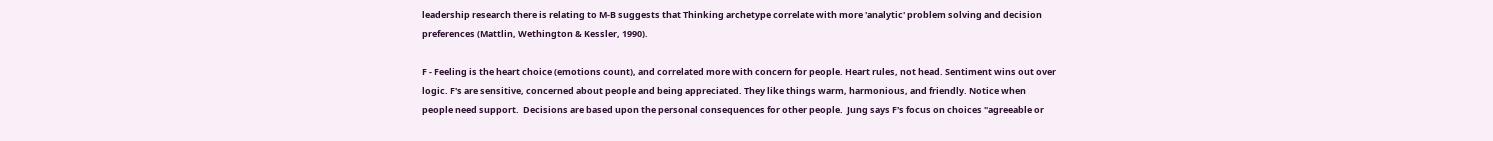leadership research there is relating to M-B suggests that Thinking archetype correlate with more 'analytic' problem solving and decision preferences (Mattlin, Wethington & Kessler, 1990).

F - Feeling is the heart choice (emotions count), and correlated more with concern for people. Heart rules, not head. Sentiment wins out over logic. F's are sensitive, concerned about people and being appreciated. They like things warm, harmonious, and friendly. Notice when people need support.  Decisions are based upon the personal consequences for other people.  Jung says F's focus on choices "agreeable or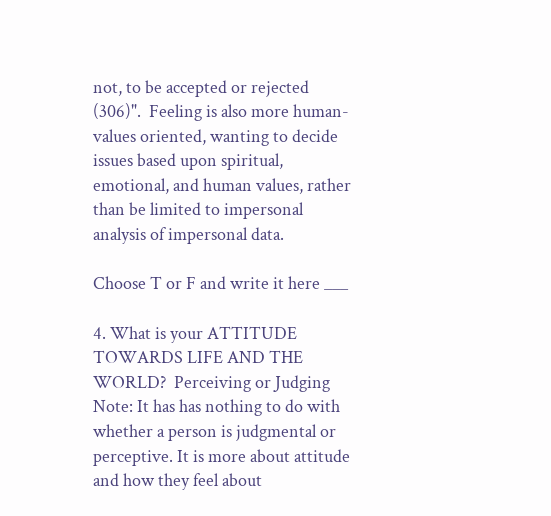not, to be accepted or rejected (306)".  Feeling is also more human-values oriented, wanting to decide issues based upon spiritual, emotional, and human values, rather than be limited to impersonal analysis of impersonal data.

Choose T or F and write it here ___

4. What is your ATTITUDE TOWARDS LIFE AND THE WORLD?  Perceiving or Judging  Note: It has has nothing to do with whether a person is judgmental or perceptive. It is more about attitude and how they feel about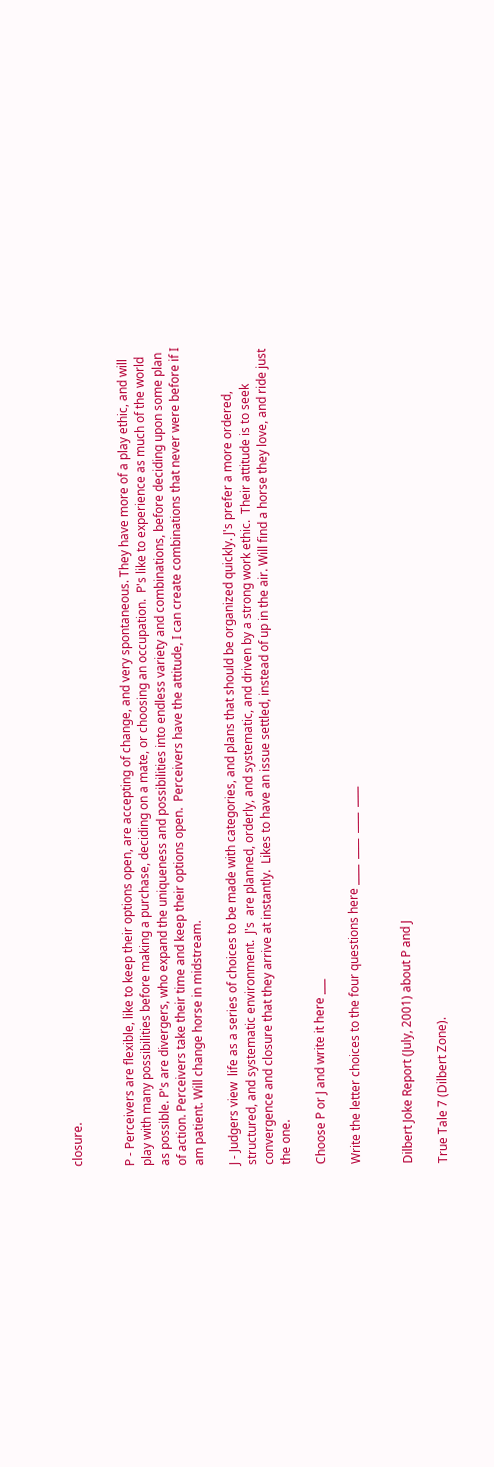closure.


P - Perceivers are flexible, like to keep their options open, are accepting of change, and very spontaneous. They have more of a play ethic, and will play with many possibilities before making a purchase, deciding on a mate, or choosing an occupation.  P's like to experience as much of the world as possible. P's are divergers, who expand the uniqueness and possibilities into endless variety and combinations, before deciding upon some plan of action. Perceivers take their time and keep their options open.  Perceivers have the attitude, I can create combinations that never were before if I am patient. Will change horse in midstream.

J - Judgers view  life as a series of choices to be made with categories, and plans that should be organized quickly. J's prefer a more ordered, structured, and systematic environment.  J's  are planned, orderly, and systematic, and driven by a strong work ethic.  Their attitude is to seek convergence and closure that they arrive at instantly.  Likes to have an issue settled, instead of up in the air. Will find a horse they love, and ride just the one.

Choose P or J and write it here ___

Write the letter choices to the four questions here ____  ____  ____  ____


Dilbert Joke Report (July, 2001) about P and J

True Tale 7 (Dilbert Zone).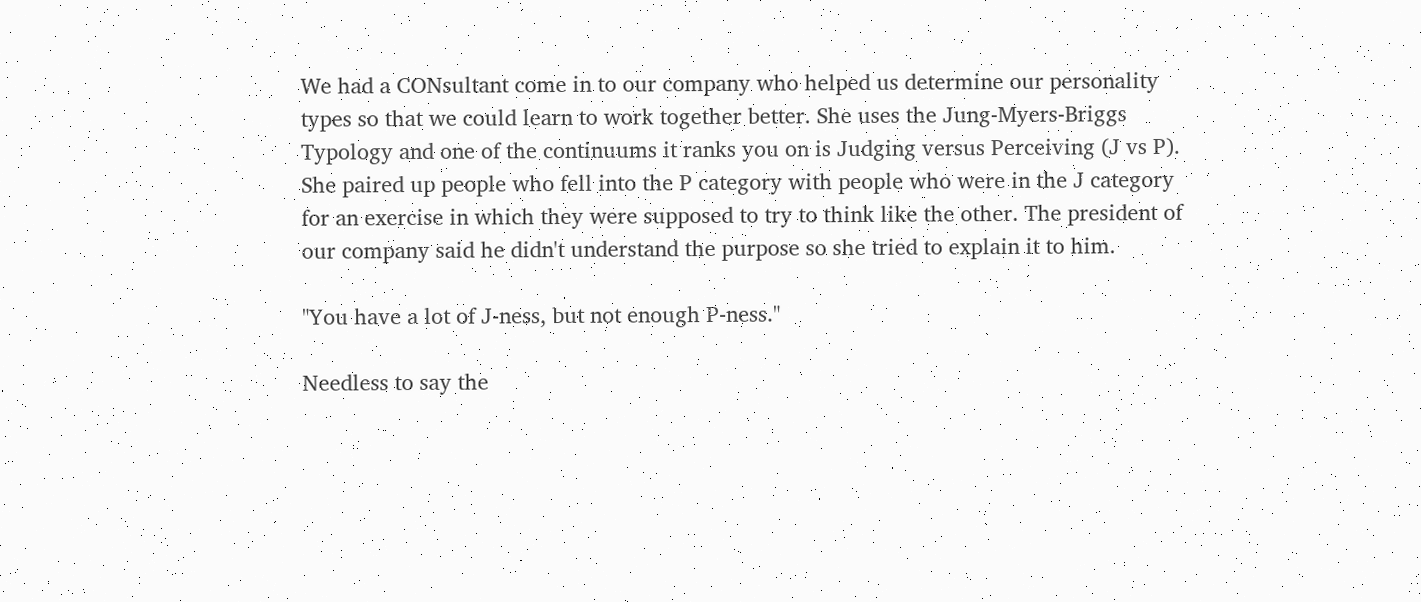We had a CONsultant come in to our company who helped us determine our personality types so that we could learn to work together better. She uses the Jung-Myers-Briggs Typology and one of the continuums it ranks you on is Judging versus Perceiving (J vs P). She paired up people who fell into the P category with people who were in the J category for an exercise in which they were supposed to try to think like the other. The president of our company said he didn't understand the purpose so she tried to explain it to him.

"You have a lot of J-ness, but not enough P-ness."

Needless to say the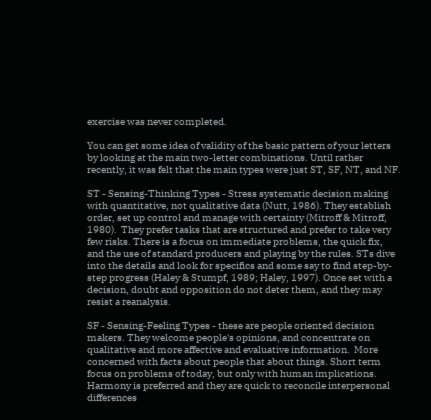exercise was never completed.

You can get some idea of validity of the basic pattern of your letters by looking at the main two-letter combinations. Until rather recently, it was felt that the main types were just ST, SF, NT, and NF.

ST - Sensing-Thinking Types - Stress systematic decision making with quantitative, not qualitative data (Nutt, 1986). They establish order, set up control and manage with certainty (Mitroff & Mitroff, 1980).  They prefer tasks that are structured and prefer to take very few risks. There is a focus on immediate problems, the quick fix, and the use of standard producers and playing by the rules. STs dive into the details and look for specifics and some say to find step-by-step progress (Haley & Stumpf, 1989; Haley, 1997). Once set with a decision, doubt and opposition do not deter them, and they may resist a reanalysis.

SF - Sensing-Feeling Types - these are people oriented decision makers. They welcome people's opinions, and concentrate on qualitative and more affective and evaluative information.  More concerned with facts about people that about things. Short term focus on problems of today, but only with human implications. Harmony is preferred and they are quick to reconcile interpersonal differences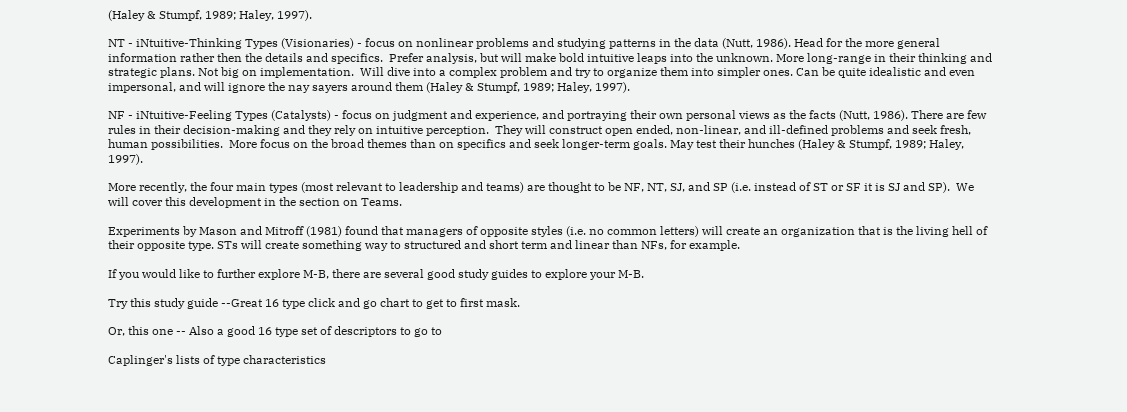(Haley & Stumpf, 1989; Haley, 1997).

NT - iNtuitive-Thinking Types (Visionaries) - focus on nonlinear problems and studying patterns in the data (Nutt, 1986). Head for the more general information rather then the details and specifics.  Prefer analysis, but will make bold intuitive leaps into the unknown. More long-range in their thinking and strategic plans. Not big on implementation.  Will dive into a complex problem and try to organize them into simpler ones. Can be quite idealistic and even impersonal, and will ignore the nay sayers around them (Haley & Stumpf, 1989; Haley, 1997).

NF - iNtuitive-Feeling Types (Catalysts) - focus on judgment and experience, and portraying their own personal views as the facts (Nutt, 1986). There are few rules in their decision-making and they rely on intuitive perception.  They will construct open ended, non-linear, and ill-defined problems and seek fresh, human possibilities.  More focus on the broad themes than on specifics and seek longer-term goals. May test their hunches (Haley & Stumpf, 1989; Haley, 1997).

More recently, the four main types (most relevant to leadership and teams) are thought to be NF, NT, SJ, and SP (i.e. instead of ST or SF it is SJ and SP).  We will cover this development in the section on Teams.

Experiments by Mason and Mitroff (1981) found that managers of opposite styles (i.e. no common letters) will create an organization that is the living hell of their opposite type. STs will create something way to structured and short term and linear than NFs, for example.

If you would like to further explore M-B, there are several good study guides to explore your M-B.

Try this study guide --Great 16 type click and go chart to get to first mask.

Or, this one -- Also a good 16 type set of descriptors to go to

Caplinger's lists of type characteristics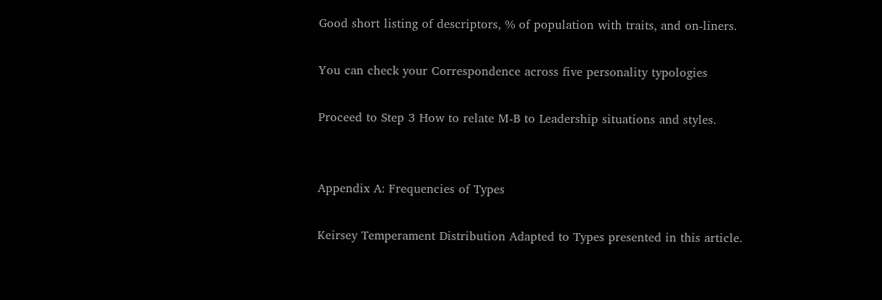Good short listing of descriptors, % of population with traits, and on-liners.

You can check your Correspondence across five personality typologies

Proceed to Step 3 How to relate M-B to Leadership situations and styles.


Appendix A: Frequencies of Types

Keirsey Temperament Distribution Adapted to Types presented in this article.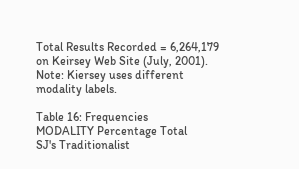Total Results Recorded = 6,264,179 on Keirsey Web Site (July, 2001).  Note: Kiersey uses different modality labels.

Table 16: Frequencies
MODALITY Percentage Total
SJ's Traditionalist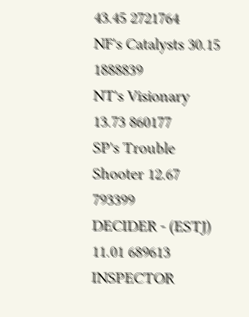43.45 2721764
NF's Catalysts 30.15 1888839
NT's Visionary 13.73 860177
SP's Trouble Shooter 12.67 793399
DECIDER - (ESTJ) 11.01 689613
INSPECTOR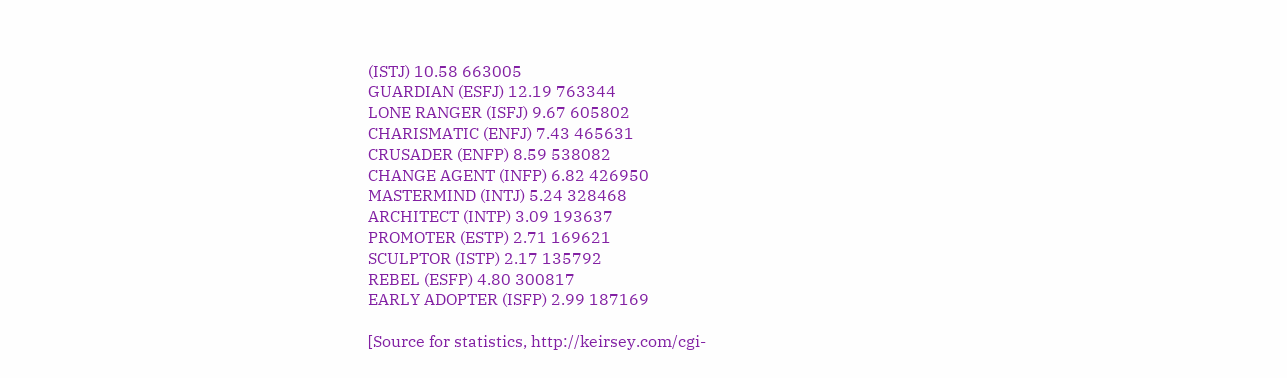(ISTJ) 10.58 663005
GUARDIAN (ESFJ) 12.19 763344
LONE RANGER (ISFJ) 9.67 605802
CHARISMATIC (ENFJ) 7.43 465631
CRUSADER (ENFP) 8.59 538082
CHANGE AGENT (INFP) 6.82 426950
MASTERMIND (INTJ) 5.24 328468
ARCHITECT (INTP) 3.09 193637
PROMOTER (ESTP) 2.71 169621
SCULPTOR (ISTP) 2.17 135792
REBEL (ESFP) 4.80 300817
EARLY ADOPTER (ISFP) 2.99 187169

[Source for statistics, http://keirsey.com/cgi-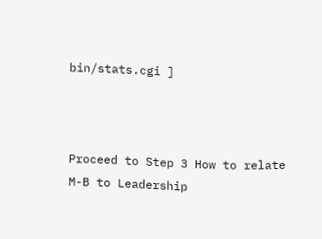bin/stats.cgi ]



Proceed to Step 3 How to relate M-B to Leadership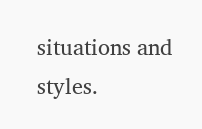situations and styles.